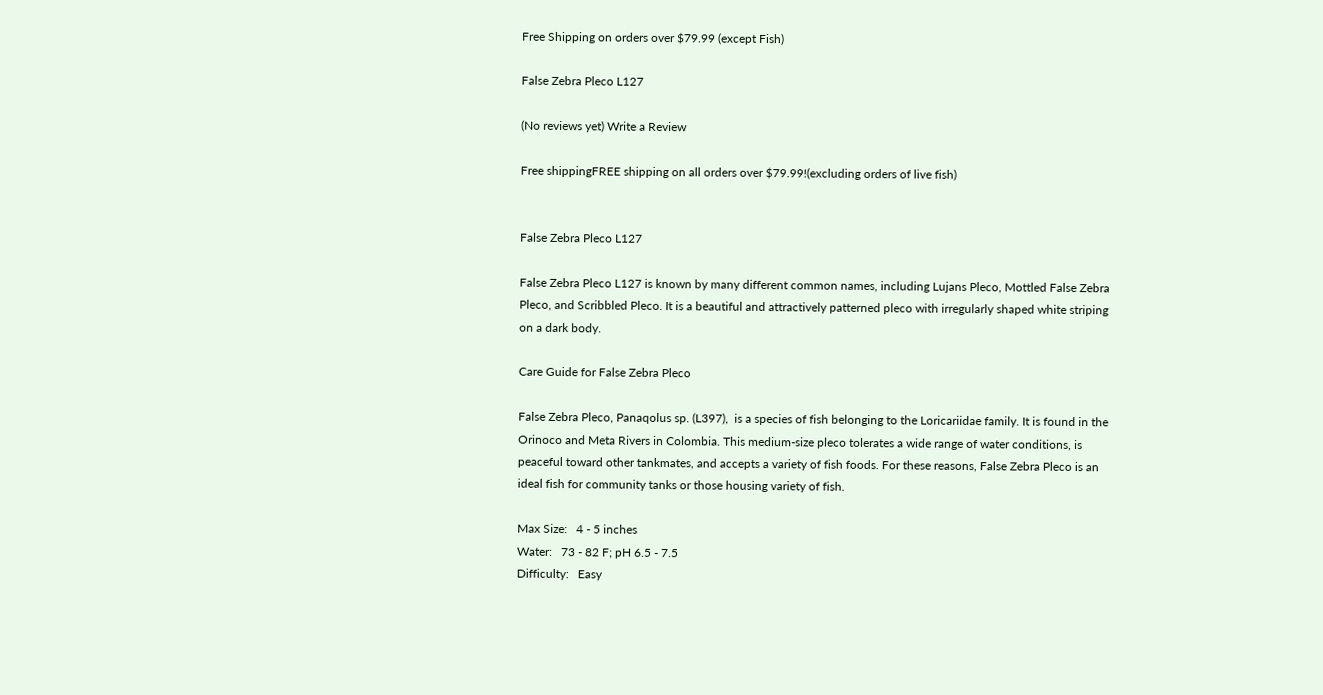Free Shipping on orders over $79.99 (except Fish)

False Zebra Pleco L127

(No reviews yet) Write a Review

Free shippingFREE shipping on all orders over $79.99!(excluding orders of live fish)


False Zebra Pleco L127

False Zebra Pleco L127 is known by many different common names, including Lujans Pleco, Mottled False Zebra Pleco, and Scribbled Pleco. It is a beautiful and attractively patterned pleco with irregularly shaped white striping on a dark body.

Care Guide for False Zebra Pleco

False Zebra Pleco, Panaqolus sp. (L397),  is a species of fish belonging to the Loricariidae family. It is found in the Orinoco and Meta Rivers in Colombia. This medium-size pleco tolerates a wide range of water conditions, is peaceful toward other tankmates, and accepts a variety of fish foods. For these reasons, False Zebra Pleco is an ideal fish for community tanks or those housing variety of fish.

Max Size:   4 - 5 inches
Water:   73 - 82 F; pH 6.5 - 7.5
Difficulty:   Easy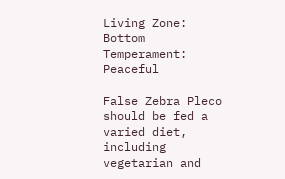Living Zone:   Bottom
Temperament:   Peaceful

False Zebra Pleco should be fed a varied diet, including vegetarian and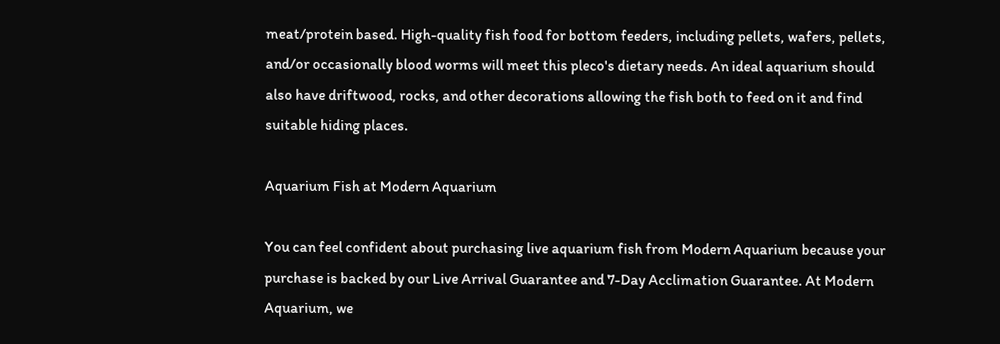meat/protein based. High-quality fish food for bottom feeders, including pellets, wafers, pellets, and/or occasionally blood worms will meet this pleco's dietary needs. An ideal aquarium should also have driftwood, rocks, and other decorations allowing the fish both to feed on it and find suitable hiding places.

Aquarium Fish at Modern Aquarium

You can feel confident about purchasing live aquarium fish from Modern Aquarium because your purchase is backed by our Live Arrival Guarantee and 7-Day Acclimation Guarantee. At Modern Aquarium, we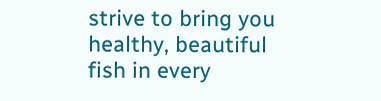strive to bring you healthy, beautiful fish in every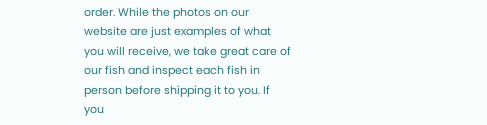order. While the photos on our website are just examples of what you will receive, we take great care of our fish and inspect each fish in person before shipping it to you. If you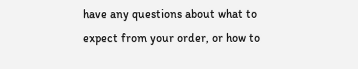have any questions about what to expect from your order, or how to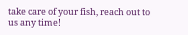take care of your fish, reach out to us any time!